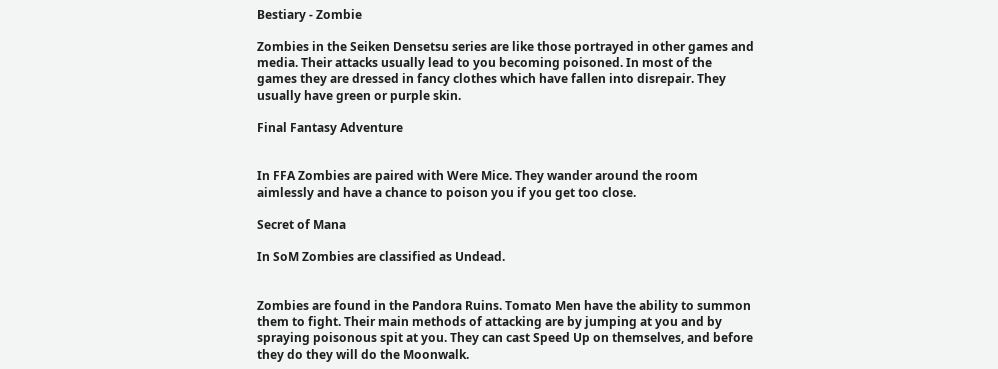Bestiary - Zombie

Zombies in the Seiken Densetsu series are like those portrayed in other games and media. Their attacks usually lead to you becoming poisoned. In most of the games they are dressed in fancy clothes which have fallen into disrepair. They usually have green or purple skin.

Final Fantasy Adventure


In FFA Zombies are paired with Were Mice. They wander around the room aimlessly and have a chance to poison you if you get too close.

Secret of Mana

In SoM Zombies are classified as Undead.


Zombies are found in the Pandora Ruins. Tomato Men have the ability to summon them to fight. Their main methods of attacking are by jumping at you and by spraying poisonous spit at you. They can cast Speed Up on themselves, and before they do they will do the Moonwalk.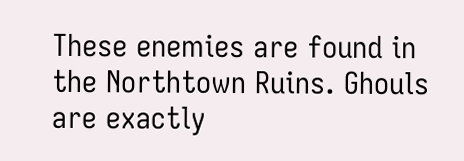These enemies are found in the Northtown Ruins. Ghouls are exactly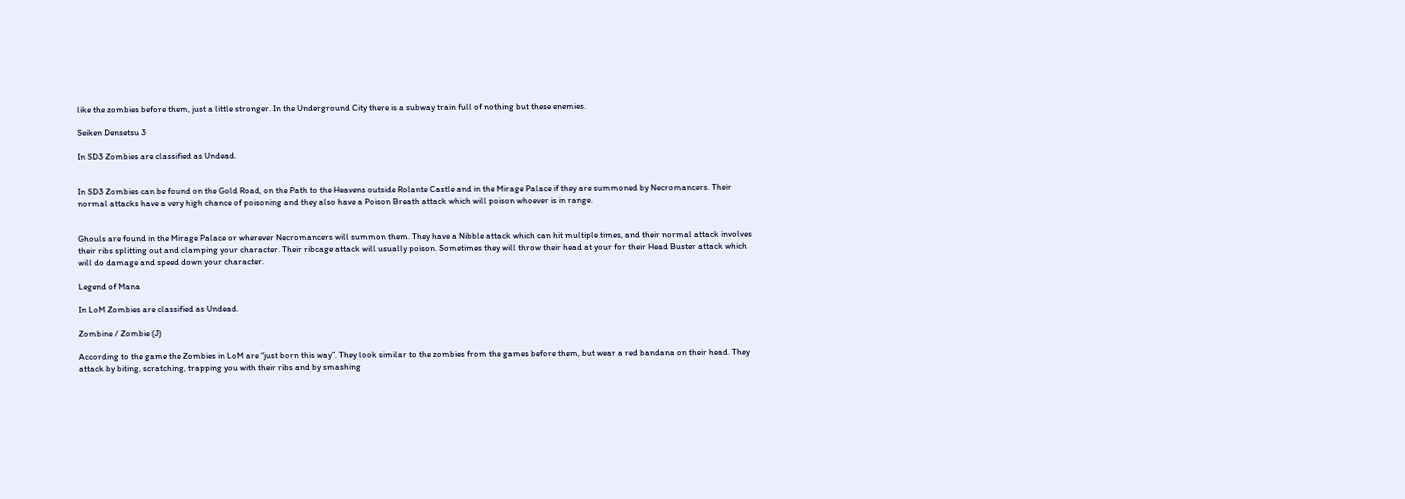like the zombies before them, just a little stronger. In the Underground City there is a subway train full of nothing but these enemies.

Seiken Densetsu 3

In SD3 Zombies are classified as Undead.


In SD3 Zombies can be found on the Gold Road, on the Path to the Heavens outside Rolante Castle and in the Mirage Palace if they are summoned by Necromancers. Their normal attacks have a very high chance of poisoning and they also have a Poison Breath attack which will poison whoever is in range.


Ghouls are found in the Mirage Palace or wherever Necromancers will summon them. They have a Nibble attack which can hit multiple times, and their normal attack involves their ribs splitting out and clamping your character. Their ribcage attack will usually poison. Sometimes they will throw their head at your for their Head Buster attack which will do damage and speed down your character.

Legend of Mana

In LoM Zombies are classified as Undead.

Zombine / Zombie (J)

According to the game the Zombies in LoM are “just born this way”. They look similar to the zombies from the games before them, but wear a red bandana on their head. They attack by biting, scratching, trapping you with their ribs and by smashing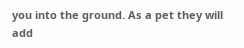you into the ground. As a pet they will add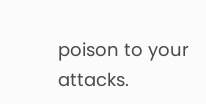poison to your attacks.